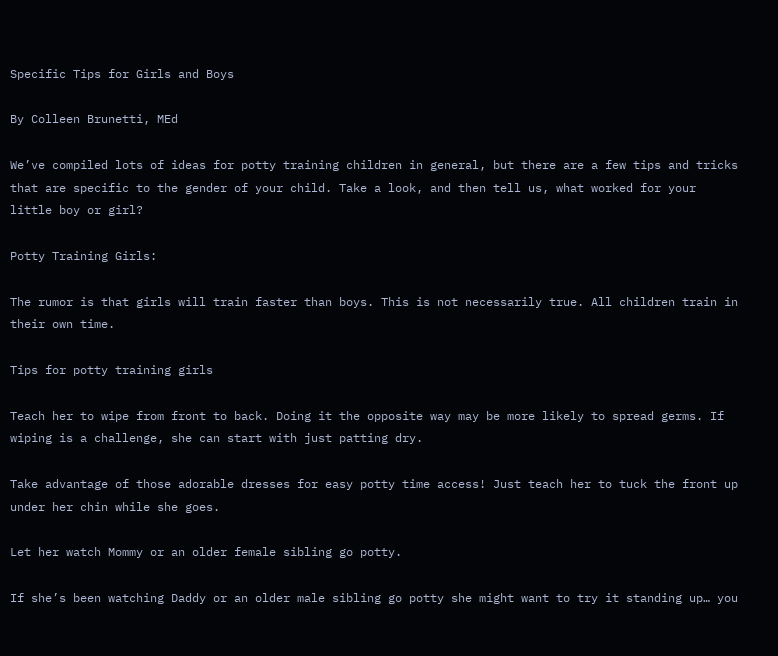Specific Tips for Girls and Boys

By Colleen Brunetti, MEd

We’ve compiled lots of ideas for potty training children in general, but there are a few tips and tricks that are specific to the gender of your child. Take a look, and then tell us, what worked for your little boy or girl?

Potty Training Girls:

The rumor is that girls will train faster than boys. This is not necessarily true. All children train in their own time.

Tips for potty training girls

Teach her to wipe from front to back. Doing it the opposite way may be more likely to spread germs. If wiping is a challenge, she can start with just patting dry.

Take advantage of those adorable dresses for easy potty time access! Just teach her to tuck the front up under her chin while she goes.

Let her watch Mommy or an older female sibling go potty.

If she’s been watching Daddy or an older male sibling go potty she might want to try it standing up… you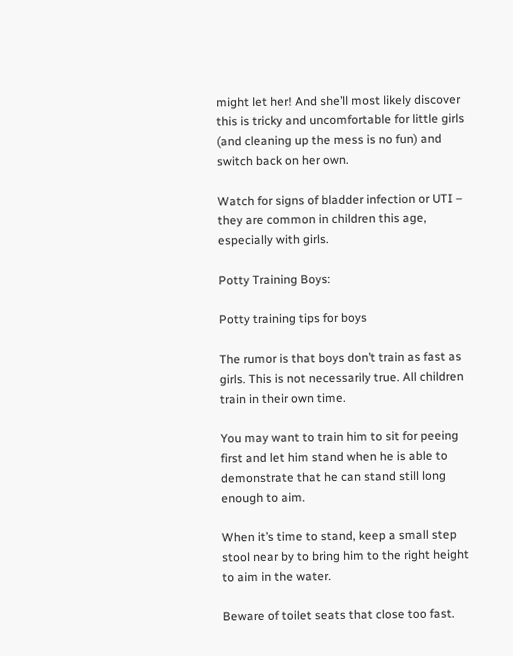might let her! And she’ll most likely discover this is tricky and uncomfortable for little girls (and cleaning up the mess is no fun) and switch back on her own.

Watch for signs of bladder infection or UTI – they are common in children this age, especially with girls.

Potty Training Boys:

Potty training tips for boys

The rumor is that boys don’t train as fast as girls. This is not necessarily true. All children train in their own time.

You may want to train him to sit for peeing first and let him stand when he is able to demonstrate that he can stand still long enough to aim.

When it’s time to stand, keep a small step stool near by to bring him to the right height to aim in the water.

Beware of toilet seats that close too fast.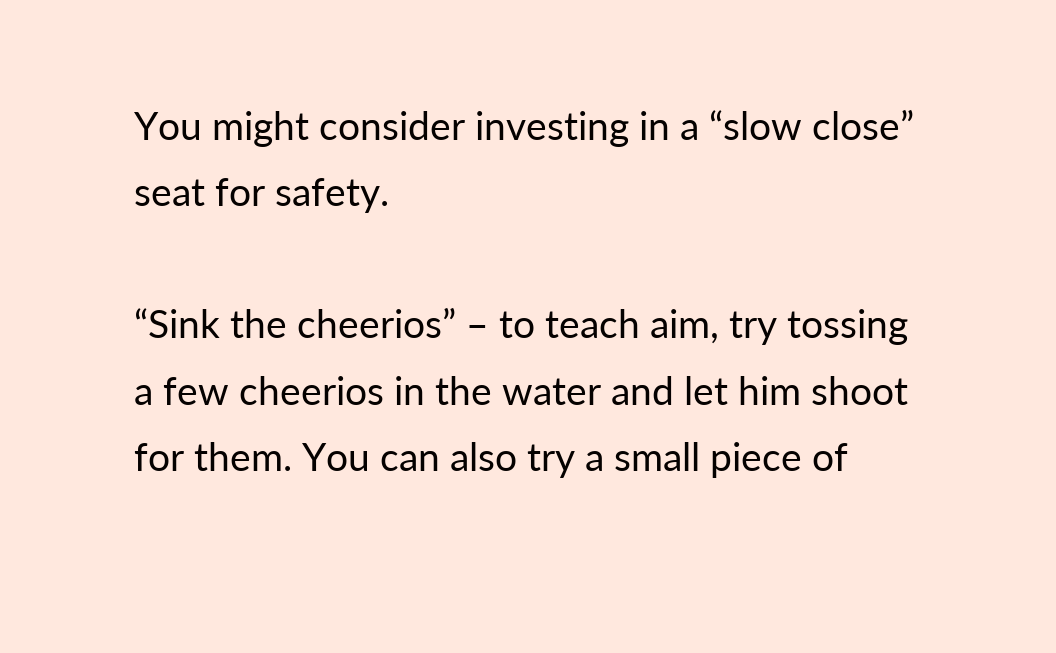You might consider investing in a “slow close” seat for safety.

“Sink the cheerios” – to teach aim, try tossing a few cheerios in the water and let him shoot for them. You can also try a small piece of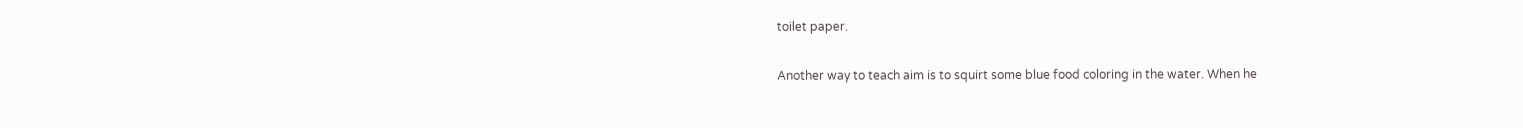toilet paper.

Another way to teach aim is to squirt some blue food coloring in the water. When he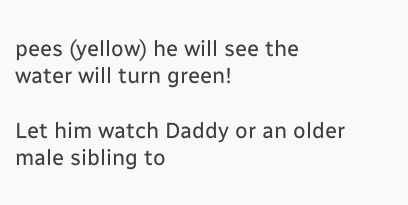pees (yellow) he will see the water will turn green!

Let him watch Daddy or an older male sibling to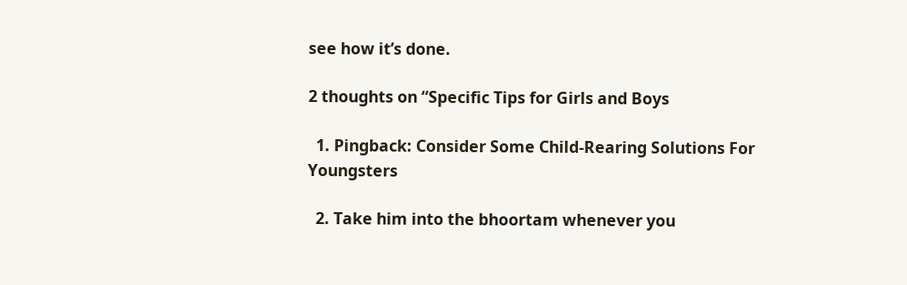see how it’s done.

2 thoughts on “Specific Tips for Girls and Boys

  1. Pingback: Consider Some Child-Rearing Solutions For Youngsters

  2. Take him into the bhoortam whenever you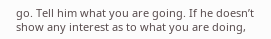go. Tell him what you are going. If he doesn’t show any interest as to what you are doing,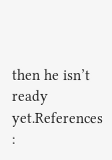then he isn’t ready yet.References :